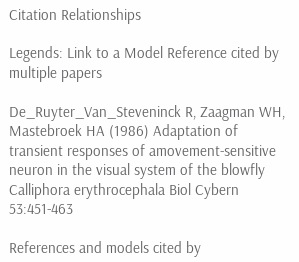Citation Relationships

Legends: Link to a Model Reference cited by multiple papers

De_Ruyter_Van_Steveninck R, Zaagman WH, Mastebroek HA (1986) Adaptation of transient responses of amovement-sensitive neuron in the visual system of the blowfly Calliphora erythrocephala Biol Cybern 53:451-463

References and models cited by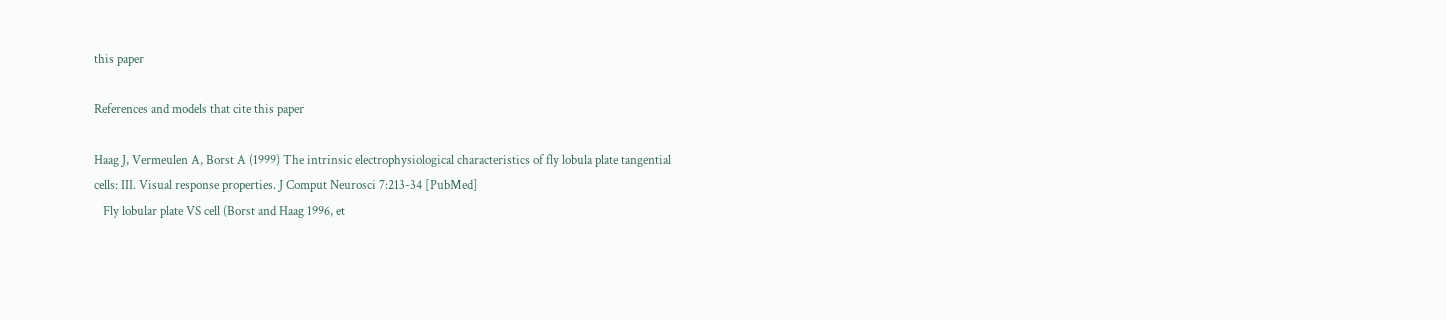this paper

References and models that cite this paper

Haag J, Vermeulen A, Borst A (1999) The intrinsic electrophysiological characteristics of fly lobula plate tangential cells: III. Visual response properties. J Comput Neurosci 7:213-34 [PubMed]
   Fly lobular plate VS cell (Borst and Haag 1996, et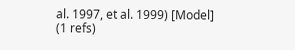al. 1997, et al. 1999) [Model]
(1 refs)